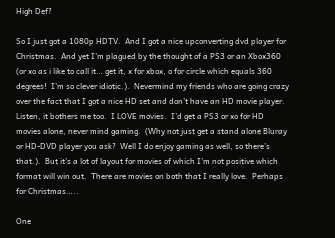High Def?

So I just got a 1080p HDTV.  And I got a nice upconverting dvd player for Christmas.  And yet I’m plagued by the thought of a PS3 or an Xbox360 (or xo as i like to call it… get it, x for xbox, o for circle which equals 360 degrees!  I’m so clever idiotic.).  Nevermind my friends who are going crazy over the fact that I got a nice HD set and don’t have an HD movie player.  Listen, it bothers me too.  I LOVE movies.  I’d get a PS3 or xo for HD movies alone, never mind gaming.  (Why not just get a stand alone Bluray or HD-DVD player you ask?  Well I do enjoy gaming as well, so there’s that.).  But it’s a lot of layout for movies of which I’m not positive which format will win out.  There are movies on both that I really love.  Perhaps for Christmas…..

One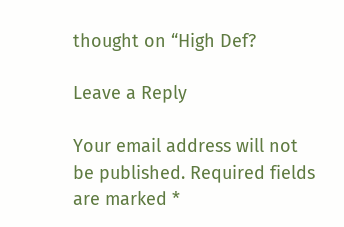thought on “High Def?

Leave a Reply

Your email address will not be published. Required fields are marked *